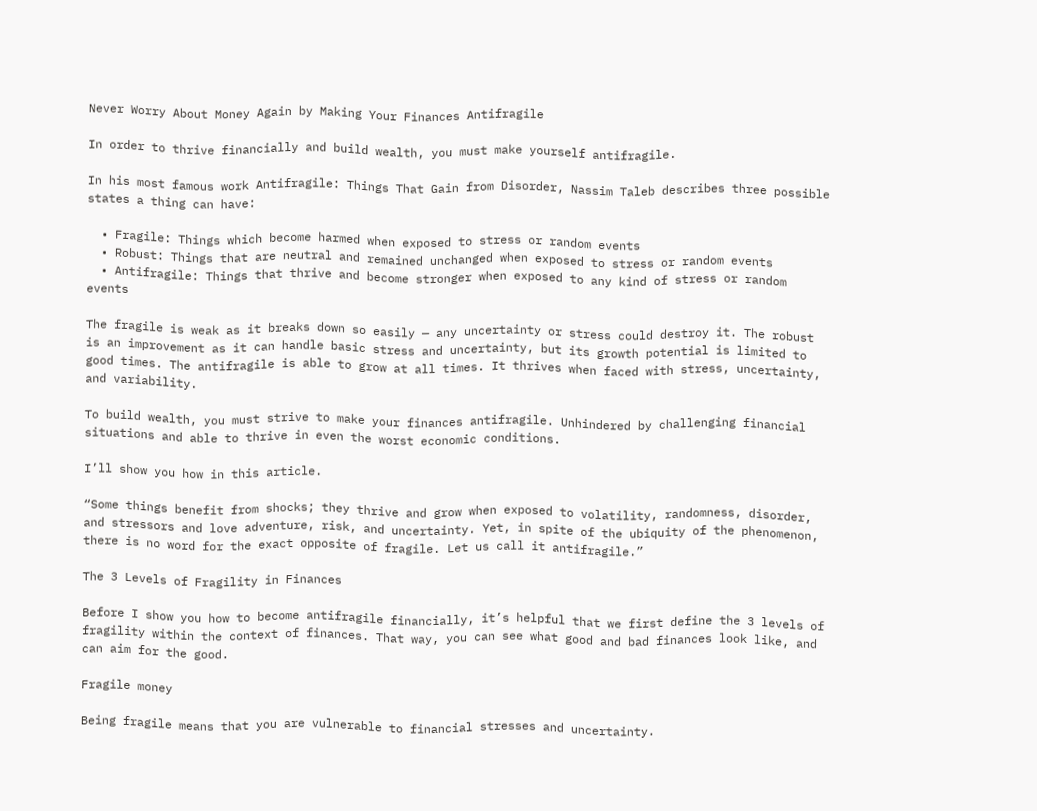Never Worry About Money Again by Making Your Finances Antifragile

In order to thrive financially and build wealth, you must make yourself antifragile.

In his most famous work Antifragile: Things That Gain from Disorder, Nassim Taleb describes three possible states a thing can have:

  • Fragile: Things which become harmed when exposed to stress or random events
  • Robust: Things that are neutral and remained unchanged when exposed to stress or random events
  • Antifragile: Things that thrive and become stronger when exposed to any kind of stress or random events

The fragile is weak as it breaks down so easily — any uncertainty or stress could destroy it. The robust is an improvement as it can handle basic stress and uncertainty, but its growth potential is limited to good times. The antifragile is able to grow at all times. It thrives when faced with stress, uncertainty, and variability.

To build wealth, you must strive to make your finances antifragile. Unhindered by challenging financial situations and able to thrive in even the worst economic conditions.

I’ll show you how in this article.

“Some things benefit from shocks; they thrive and grow when exposed to volatility, randomness, disorder, and stressors and love adventure, risk, and uncertainty. Yet, in spite of the ubiquity of the phenomenon, there is no word for the exact opposite of fragile. Let us call it antifragile.”

The 3 Levels of Fragility in Finances

Before I show you how to become antifragile financially, it’s helpful that we first define the 3 levels of fragility within the context of finances. That way, you can see what good and bad finances look like, and can aim for the good.

Fragile money

Being fragile means that you are vulnerable to financial stresses and uncertainty.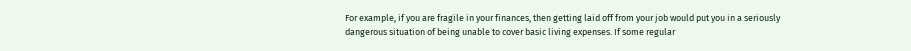For example, if you are fragile in your finances, then getting laid off from your job would put you in a seriously dangerous situation of being unable to cover basic living expenses. If some regular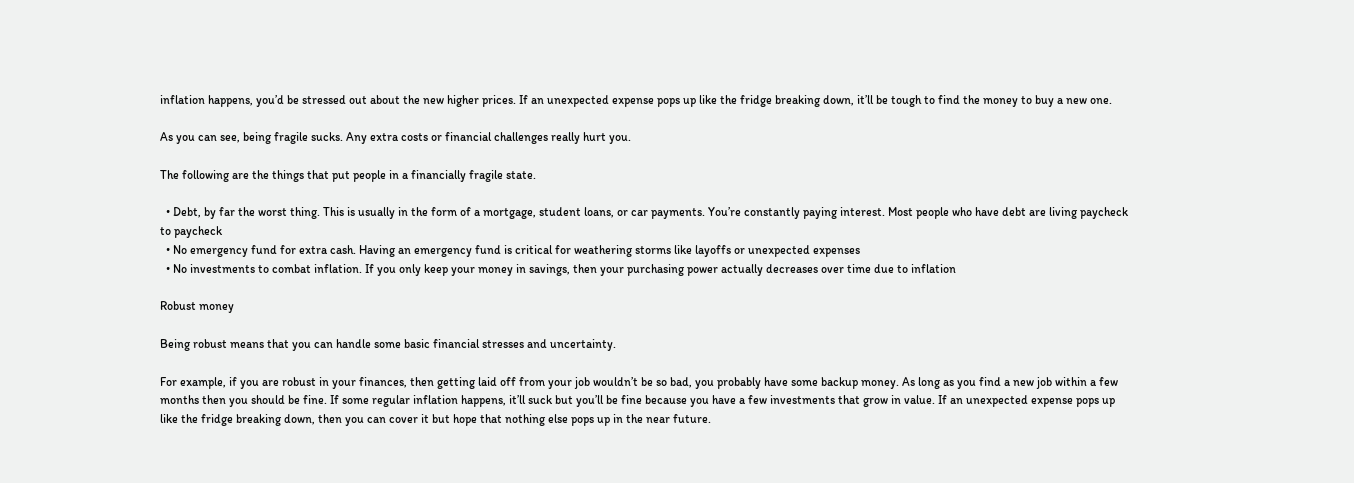inflation happens, you’d be stressed out about the new higher prices. If an unexpected expense pops up like the fridge breaking down, it’ll be tough to find the money to buy a new one.

As you can see, being fragile sucks. Any extra costs or financial challenges really hurt you.

The following are the things that put people in a financially fragile state.

  • Debt, by far the worst thing. This is usually in the form of a mortgage, student loans, or car payments. You’re constantly paying interest. Most people who have debt are living paycheck to paycheck
  • No emergency fund for extra cash. Having an emergency fund is critical for weathering storms like layoffs or unexpected expenses
  • No investments to combat inflation. If you only keep your money in savings, then your purchasing power actually decreases over time due to inflation

Robust money

Being robust means that you can handle some basic financial stresses and uncertainty.

For example, if you are robust in your finances, then getting laid off from your job wouldn’t be so bad, you probably have some backup money. As long as you find a new job within a few months then you should be fine. If some regular inflation happens, it’ll suck but you’ll be fine because you have a few investments that grow in value. If an unexpected expense pops up like the fridge breaking down, then you can cover it but hope that nothing else pops up in the near future.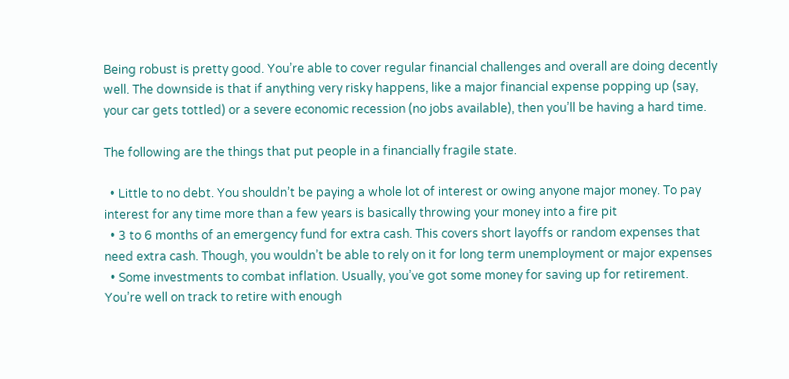Being robust is pretty good. You’re able to cover regular financial challenges and overall are doing decently well. The downside is that if anything very risky happens, like a major financial expense popping up (say, your car gets tottled) or a severe economic recession (no jobs available), then you’ll be having a hard time.

The following are the things that put people in a financially fragile state.

  • Little to no debt. You shouldn’t be paying a whole lot of interest or owing anyone major money. To pay interest for any time more than a few years is basically throwing your money into a fire pit
  • 3 to 6 months of an emergency fund for extra cash. This covers short layoffs or random expenses that need extra cash. Though, you wouldn’t be able to rely on it for long term unemployment or major expenses
  • Some investments to combat inflation. Usually, you’ve got some money for saving up for retirement. You’re well on track to retire with enough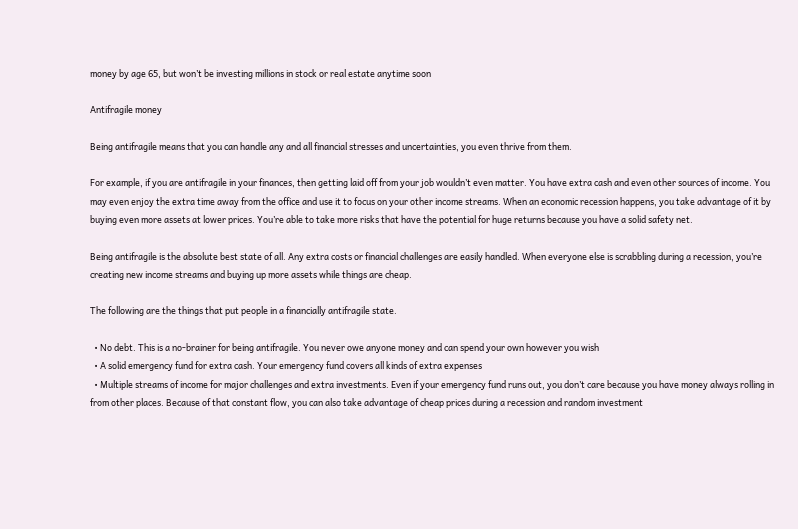money by age 65, but won’t be investing millions in stock or real estate anytime soon

Antifragile money

Being antifragile means that you can handle any and all financial stresses and uncertainties, you even thrive from them.

For example, if you are antifragile in your finances, then getting laid off from your job wouldn’t even matter. You have extra cash and even other sources of income. You may even enjoy the extra time away from the office and use it to focus on your other income streams. When an economic recession happens, you take advantage of it by buying even more assets at lower prices. You’re able to take more risks that have the potential for huge returns because you have a solid safety net.

Being antifragile is the absolute best state of all. Any extra costs or financial challenges are easily handled. When everyone else is scrabbling during a recession, you’re creating new income streams and buying up more assets while things are cheap.

The following are the things that put people in a financially antifragile state.

  • No debt. This is a no-brainer for being antifragile. You never owe anyone money and can spend your own however you wish
  • A solid emergency fund for extra cash. Your emergency fund covers all kinds of extra expenses
  • Multiple streams of income for major challenges and extra investments. Even if your emergency fund runs out, you don’t care because you have money always rolling in from other places. Because of that constant flow, you can also take advantage of cheap prices during a recession and random investment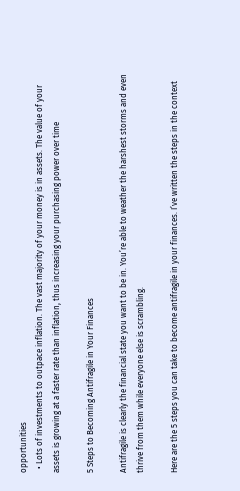opportunities
  • Lots of investments to outpace inflation. The vast majority of your money is in assets. The value of your assets is growing at a faster rate than inflation, thus increasing your purchasing power over time

5 Steps to Becoming Antifragile in Your Finances

Antifragile is clearly the financial state you want to be in. You’re able to weather the harshest storms and even thrive from them while everyone else is scrambling.

Here are the 5 steps you can take to become antifragile in your finances. I’ve written the steps in the context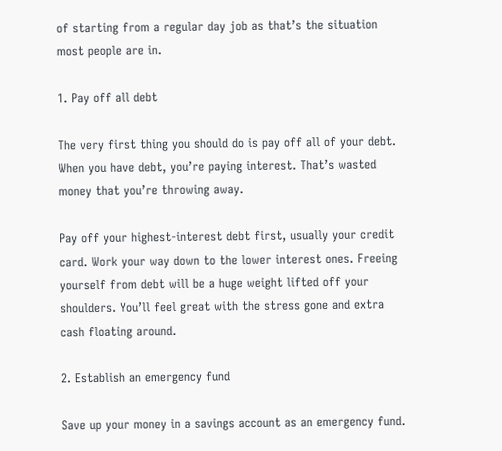of starting from a regular day job as that’s the situation most people are in.

1. Pay off all debt

The very first thing you should do is pay off all of your debt. When you have debt, you’re paying interest. That’s wasted money that you’re throwing away.

Pay off your highest-interest debt first, usually your credit card. Work your way down to the lower interest ones. Freeing yourself from debt will be a huge weight lifted off your shoulders. You’ll feel great with the stress gone and extra cash floating around.

2. Establish an emergency fund

Save up your money in a savings account as an emergency fund.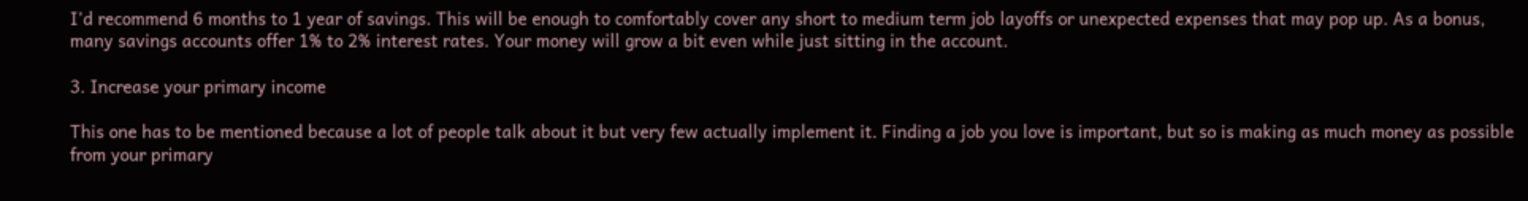I’d recommend 6 months to 1 year of savings. This will be enough to comfortably cover any short to medium term job layoffs or unexpected expenses that may pop up. As a bonus, many savings accounts offer 1% to 2% interest rates. Your money will grow a bit even while just sitting in the account.

3. Increase your primary income

This one has to be mentioned because a lot of people talk about it but very few actually implement it. Finding a job you love is important, but so is making as much money as possible from your primary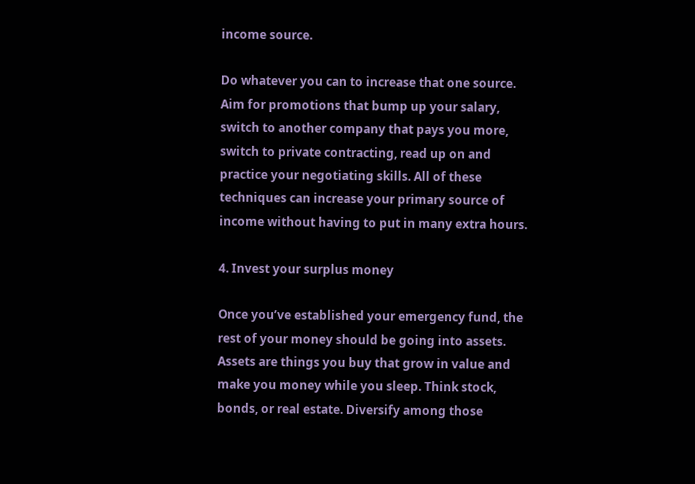income source.

Do whatever you can to increase that one source. Aim for promotions that bump up your salary, switch to another company that pays you more, switch to private contracting, read up on and practice your negotiating skills. All of these techniques can increase your primary source of income without having to put in many extra hours.

4. Invest your surplus money

Once you’ve established your emergency fund, the rest of your money should be going into assets. Assets are things you buy that grow in value and make you money while you sleep. Think stock, bonds, or real estate. Diversify among those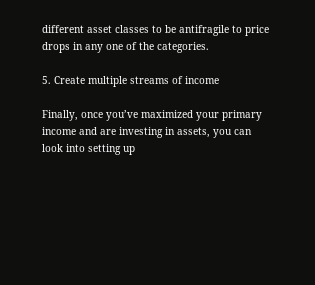different asset classes to be antifragile to price drops in any one of the categories.

5. Create multiple streams of income

Finally, once you’ve maximized your primary income and are investing in assets, you can look into setting up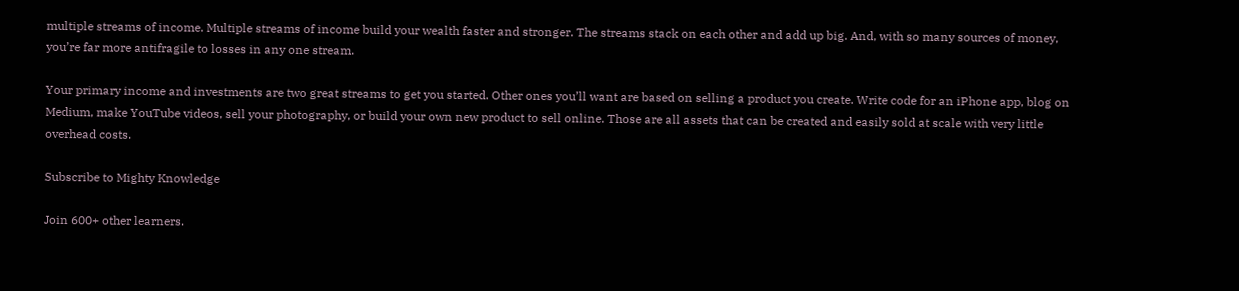multiple streams of income. Multiple streams of income build your wealth faster and stronger. The streams stack on each other and add up big. And, with so many sources of money, you’re far more antifragile to losses in any one stream.

Your primary income and investments are two great streams to get you started. Other ones you’ll want are based on selling a product you create. Write code for an iPhone app, blog on Medium, make YouTube videos, sell your photography, or build your own new product to sell online. Those are all assets that can be created and easily sold at scale with very little overhead costs.

Subscribe to Mighty Knowledge

Join 600+ other learners.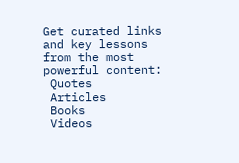Get curated links and key lessons from the most powerful content:
 Quotes
 Articles
 Books
 Videos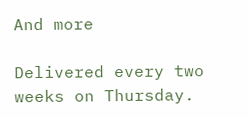And more

Delivered every two weeks on Thursday.